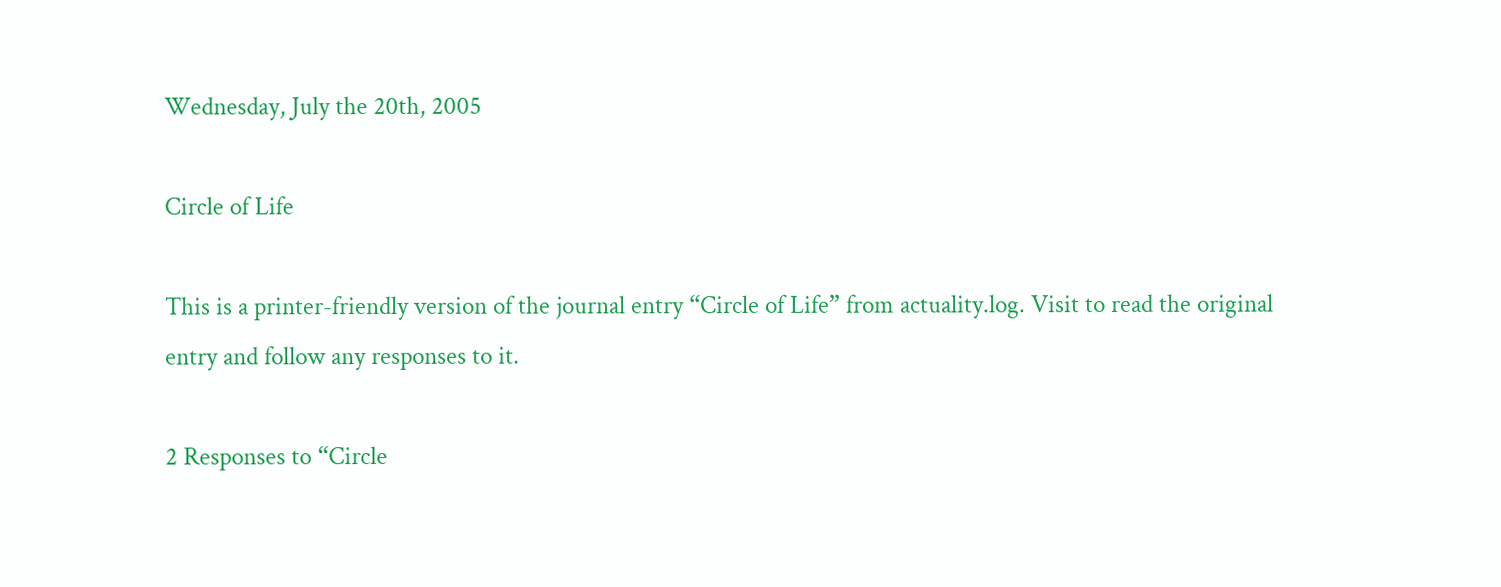Wednesday, July the 20th, 2005

Circle of Life

This is a printer-friendly version of the journal entry “Circle of Life” from actuality.log. Visit to read the original entry and follow any responses to it.

2 Responses to “Circle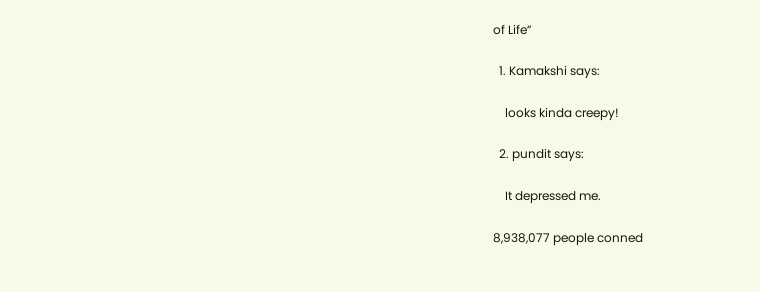of Life”

  1. Kamakshi says:

    looks kinda creepy!

  2. pundit says:

    It depressed me.

8,938,077 people conned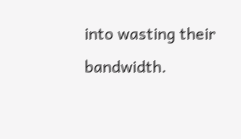into wasting their bandwidth.